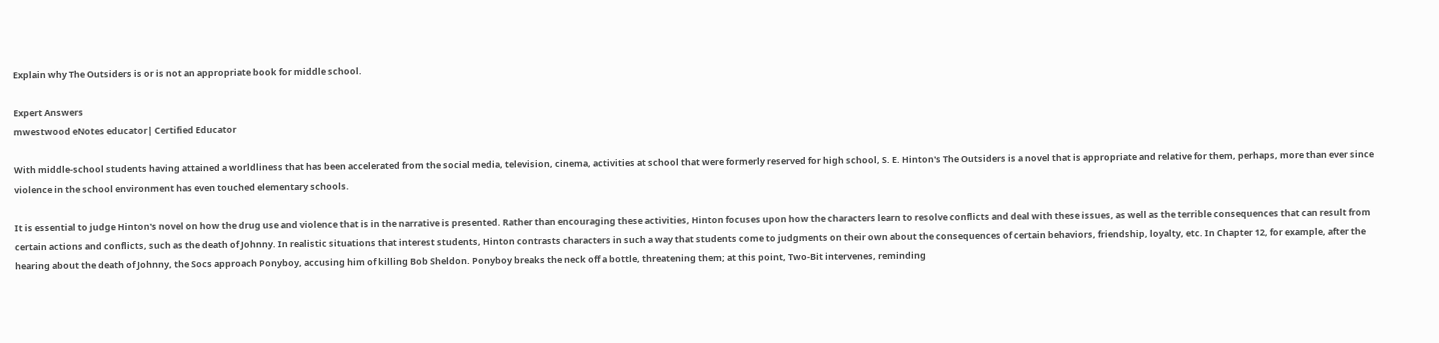Explain why The Outsiders is or is not an appropriate book for middle school.

Expert Answers
mwestwood eNotes educator| Certified Educator

With middle-school students having attained a worldliness that has been accelerated from the social media, television, cinema, activities at school that were formerly reserved for high school, S. E. Hinton's The Outsiders is a novel that is appropriate and relative for them, perhaps, more than ever since violence in the school environment has even touched elementary schools.

It is essential to judge Hinton's novel on how the drug use and violence that is in the narrative is presented. Rather than encouraging these activities, Hinton focuses upon how the characters learn to resolve conflicts and deal with these issues, as well as the terrible consequences that can result from certain actions and conflicts, such as the death of Johnny. In realistic situations that interest students, Hinton contrasts characters in such a way that students come to judgments on their own about the consequences of certain behaviors, friendship, loyalty, etc. In Chapter 12, for example, after the hearing about the death of Johnny, the Socs approach Ponyboy, accusing him of killing Bob Sheldon. Ponyboy breaks the neck off a bottle, threatening them; at this point, Two-Bit intervenes, reminding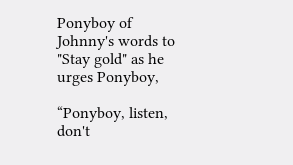Ponyboy of Johnny's words to "Stay gold" as he urges Ponyboy,

“Ponyboy, listen, don't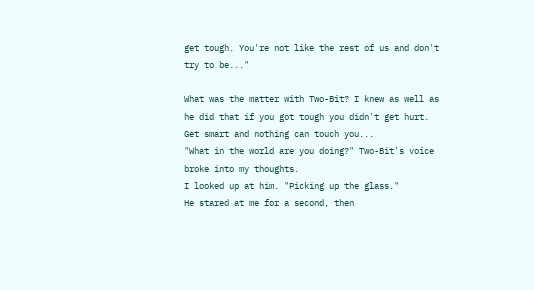get tough. You're not like the rest of us and don't try to be..."

What was the matter with Two-Bit? I knew as well as he did that if you got tough you didn't get hurt. Get smart and nothing can touch you...
"What in the world are you doing?" Two-Bit's voice broke into my thoughts.
I looked up at him. "Picking up the glass."
He stared at me for a second, then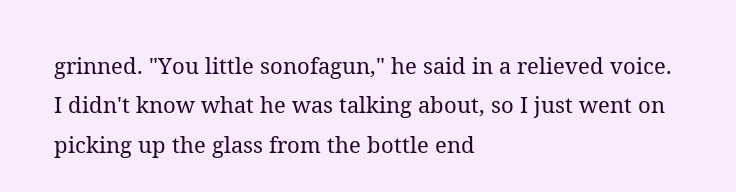grinned. "You little sonofagun," he said in a relieved voice. I didn't know what he was talking about, so I just went on picking up the glass from the bottle end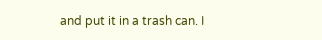and put it in a trash can. I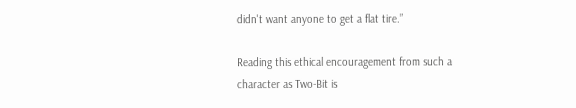didn't want anyone to get a flat tire.”

Reading this ethical encouragement from such a character as Two-Bit is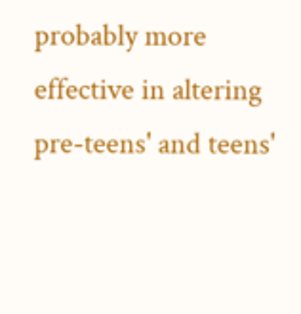probably more effective in altering pre-teens' and teens'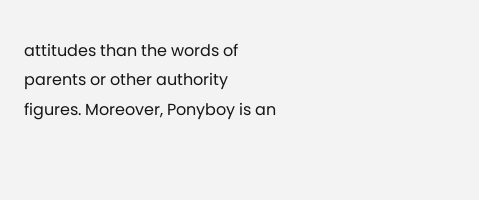attitudes than the words of parents or other authority figures. Moreover, Ponyboy is an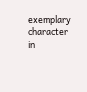exemplary character in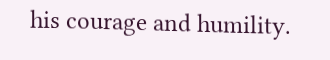his courage and humility.